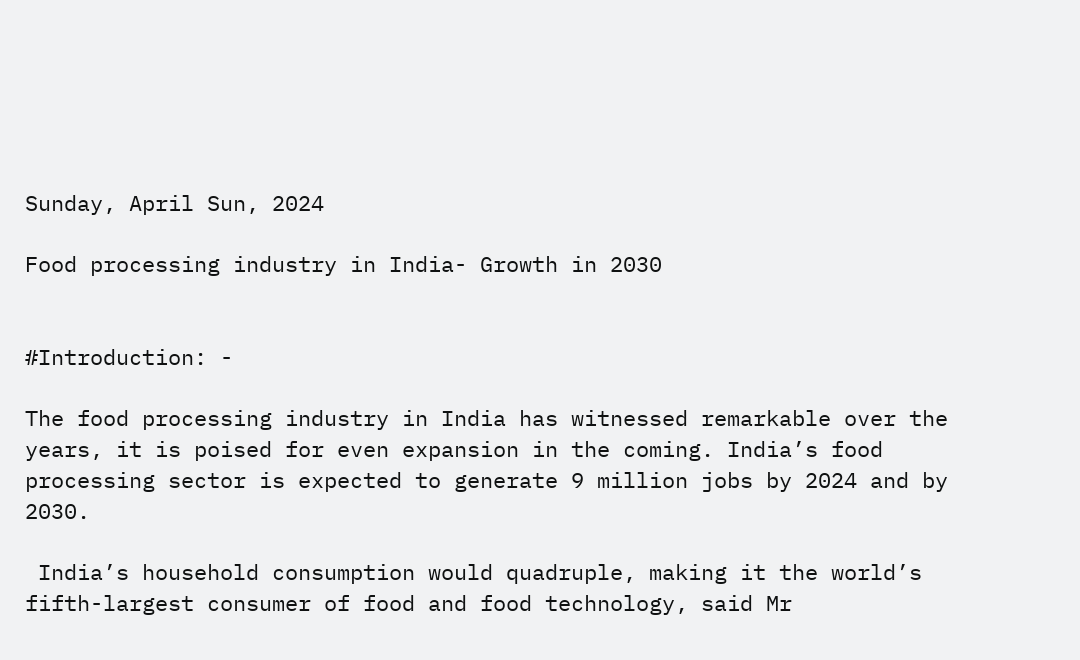Sunday, April Sun, 2024

Food processing industry in India- Growth in 2030


#Introduction: -

The food processing industry in India has witnessed remarkable over the years, it is poised for even expansion in the coming. India’s food processing sector is expected to generate 9 million jobs by 2024 and by 2030.

 India’s household consumption would quadruple, making it the world’s fifth-largest consumer of food and food technology, said Mr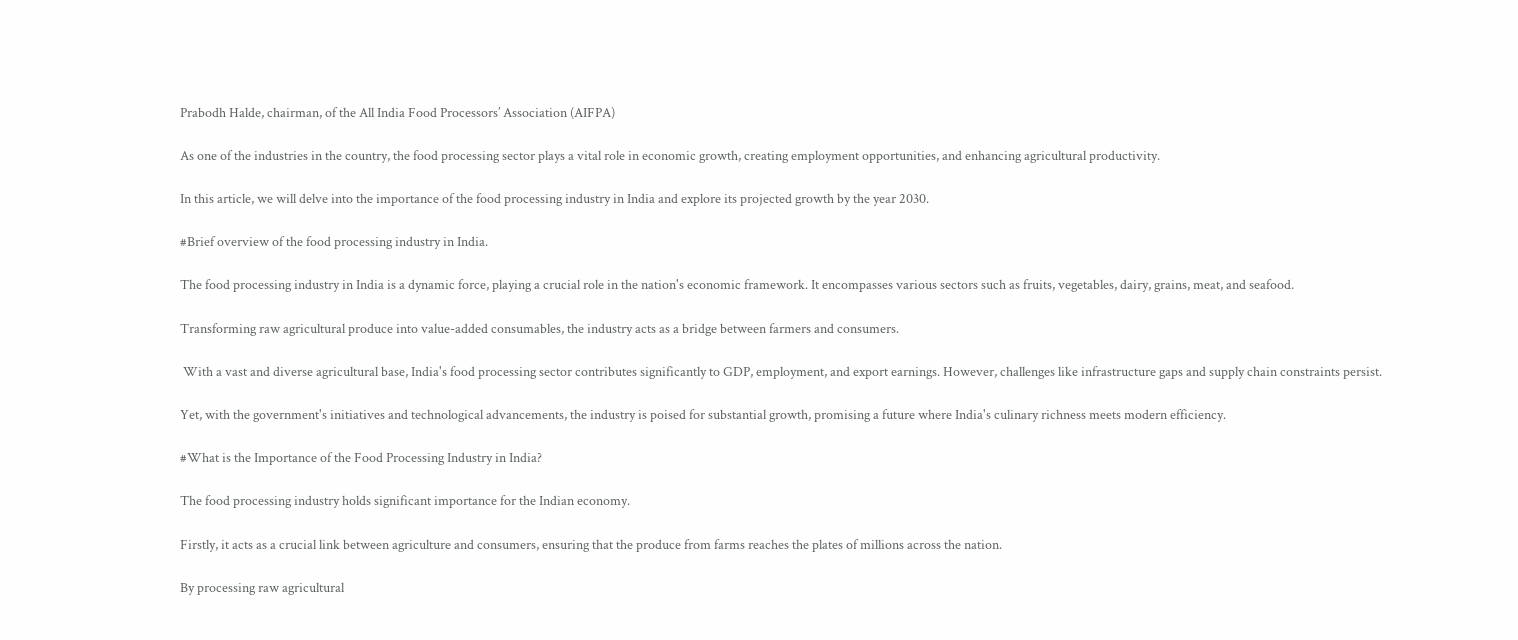Prabodh Halde, chairman, of the All India Food Processors’ Association (AIFPA)

As one of the industries in the country, the food processing sector plays a vital role in economic growth, creating employment opportunities, and enhancing agricultural productivity.

In this article, we will delve into the importance of the food processing industry in India and explore its projected growth by the year 2030.

#Brief overview of the food processing industry in India.

The food processing industry in India is a dynamic force, playing a crucial role in the nation's economic framework. It encompasses various sectors such as fruits, vegetables, dairy, grains, meat, and seafood.

Transforming raw agricultural produce into value-added consumables, the industry acts as a bridge between farmers and consumers.

 With a vast and diverse agricultural base, India's food processing sector contributes significantly to GDP, employment, and export earnings. However, challenges like infrastructure gaps and supply chain constraints persist.

Yet, with the government's initiatives and technological advancements, the industry is poised for substantial growth, promising a future where India's culinary richness meets modern efficiency.

#What is the Importance of the Food Processing Industry in India?

The food processing industry holds significant importance for the Indian economy.

Firstly, it acts as a crucial link between agriculture and consumers, ensuring that the produce from farms reaches the plates of millions across the nation.

By processing raw agricultural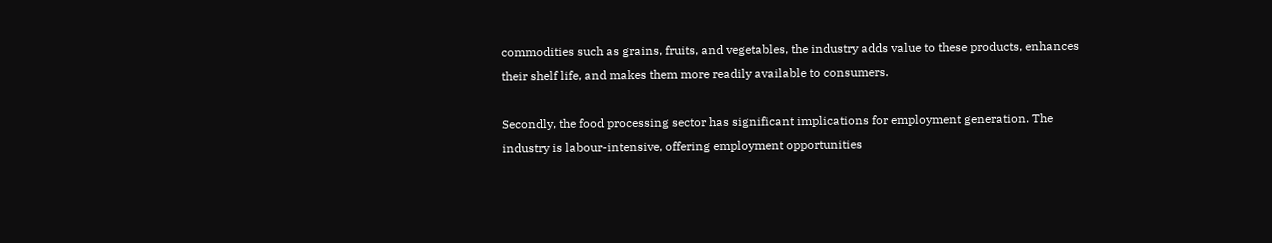commodities such as grains, fruits, and vegetables, the industry adds value to these products, enhances their shelf life, and makes them more readily available to consumers.

Secondly, the food processing sector has significant implications for employment generation. The industry is labour-intensive, offering employment opportunities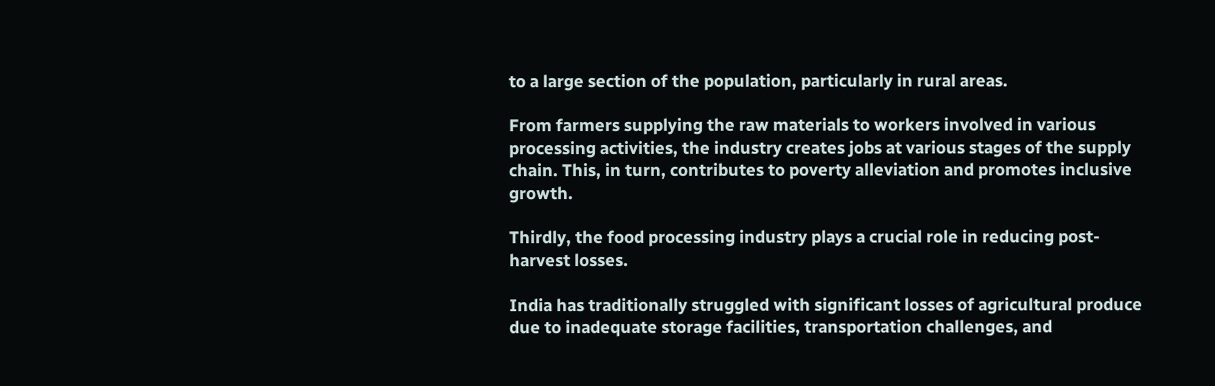to a large section of the population, particularly in rural areas.

From farmers supplying the raw materials to workers involved in various processing activities, the industry creates jobs at various stages of the supply chain. This, in turn, contributes to poverty alleviation and promotes inclusive growth.

Thirdly, the food processing industry plays a crucial role in reducing post-harvest losses.

India has traditionally struggled with significant losses of agricultural produce due to inadequate storage facilities, transportation challenges, and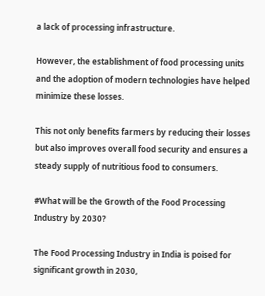a lack of processing infrastructure.

However, the establishment of food processing units and the adoption of modern technologies have helped minimize these losses.

This not only benefits farmers by reducing their losses but also improves overall food security and ensures a steady supply of nutritious food to consumers.

#What will be the Growth of the Food Processing Industry by 2030?

The Food Processing Industry in India is poised for significant growth in 2030,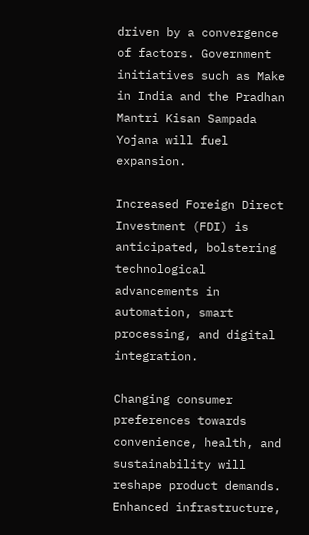driven by a convergence of factors. Government initiatives such as Make in India and the Pradhan Mantri Kisan Sampada Yojana will fuel expansion.

Increased Foreign Direct Investment (FDI) is anticipated, bolstering technological advancements in automation, smart processing, and digital integration.

Changing consumer preferences towards convenience, health, and sustainability will reshape product demands. Enhanced infrastructure,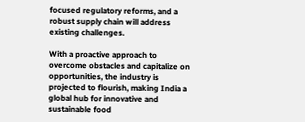focused regulatory reforms, and a robust supply chain will address existing challenges.

With a proactive approach to overcome obstacles and capitalize on opportunities, the industry is projected to flourish, making India a global hub for innovative and sustainable food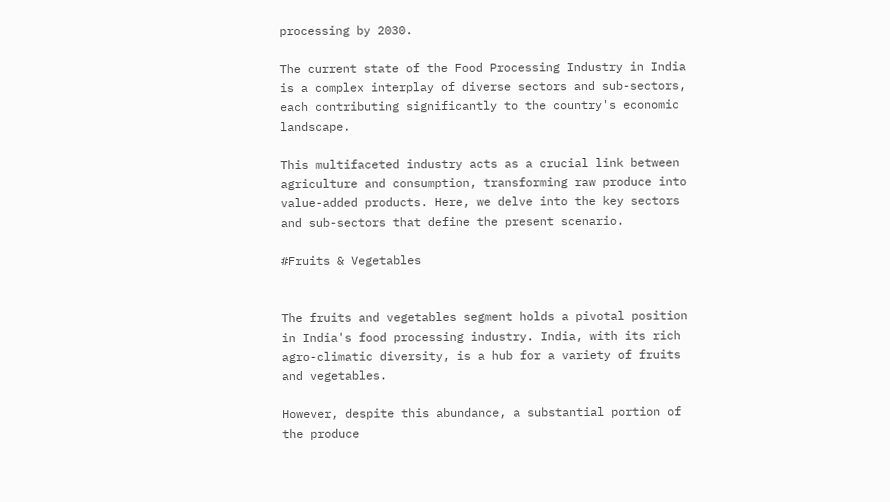processing by 2030.

The current state of the Food Processing Industry in India is a complex interplay of diverse sectors and sub-sectors, each contributing significantly to the country's economic landscape.

This multifaceted industry acts as a crucial link between agriculture and consumption, transforming raw produce into value-added products. Here, we delve into the key sectors and sub-sectors that define the present scenario.

#Fruits & Vegetables


The fruits and vegetables segment holds a pivotal position in India's food processing industry. India, with its rich agro-climatic diversity, is a hub for a variety of fruits and vegetables.

However, despite this abundance, a substantial portion of the produce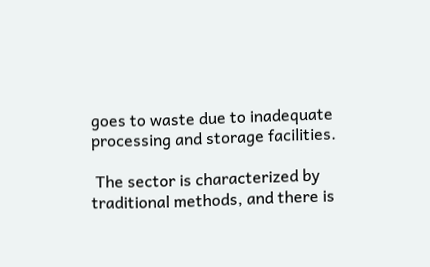goes to waste due to inadequate processing and storage facilities.

 The sector is characterized by traditional methods, and there is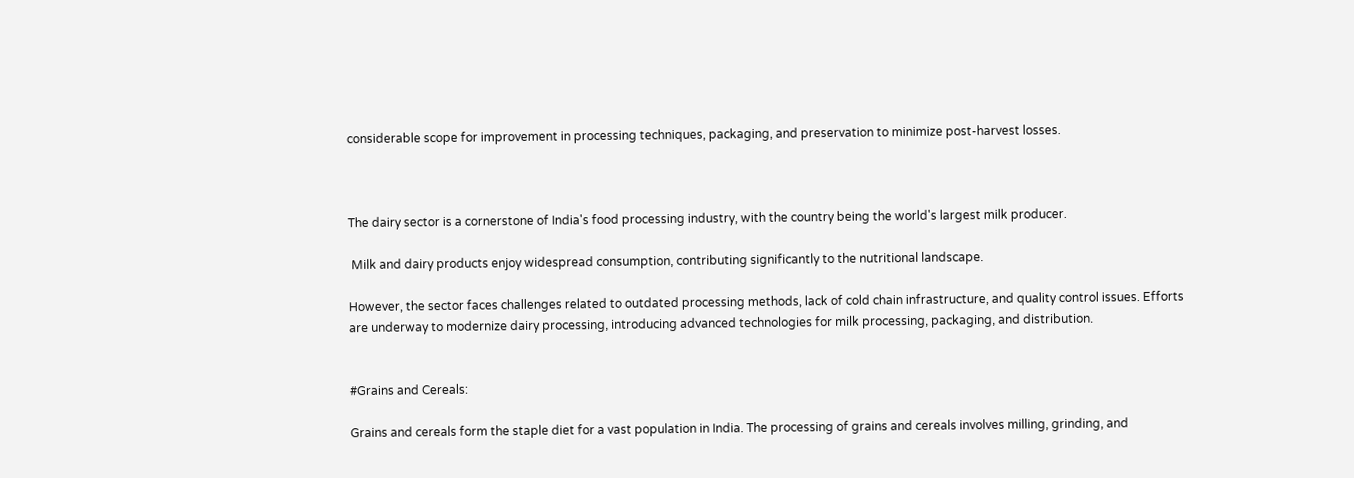considerable scope for improvement in processing techniques, packaging, and preservation to minimize post-harvest losses.



The dairy sector is a cornerstone of India's food processing industry, with the country being the world's largest milk producer.

 Milk and dairy products enjoy widespread consumption, contributing significantly to the nutritional landscape.

However, the sector faces challenges related to outdated processing methods, lack of cold chain infrastructure, and quality control issues. Efforts are underway to modernize dairy processing, introducing advanced technologies for milk processing, packaging, and distribution.


#Grains and Cereals:

Grains and cereals form the staple diet for a vast population in India. The processing of grains and cereals involves milling, grinding, and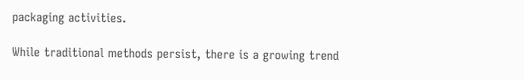packaging activities.

While traditional methods persist, there is a growing trend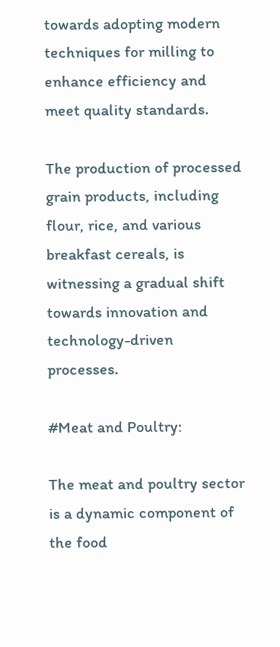towards adopting modern techniques for milling to enhance efficiency and meet quality standards.

The production of processed grain products, including flour, rice, and various breakfast cereals, is witnessing a gradual shift towards innovation and technology-driven processes.

#Meat and Poultry:

The meat and poultry sector is a dynamic component of the food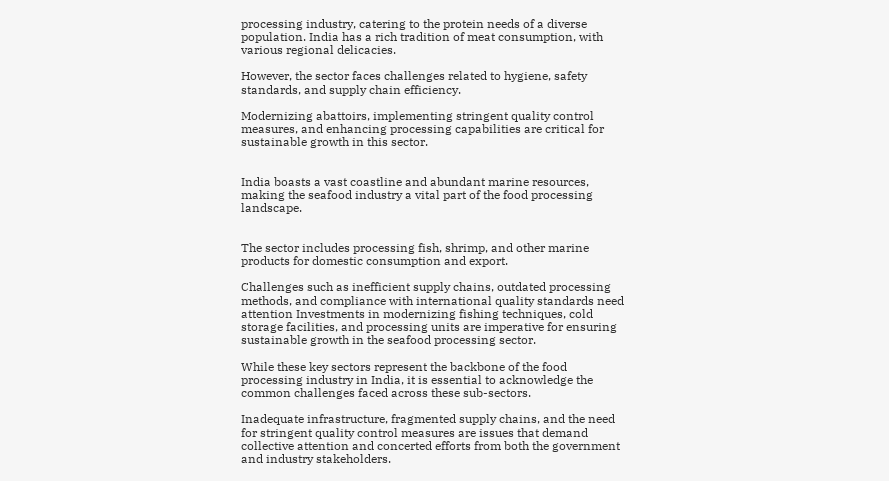processing industry, catering to the protein needs of a diverse population. India has a rich tradition of meat consumption, with various regional delicacies.

However, the sector faces challenges related to hygiene, safety standards, and supply chain efficiency.

Modernizing abattoirs, implementing stringent quality control measures, and enhancing processing capabilities are critical for sustainable growth in this sector.


India boasts a vast coastline and abundant marine resources, making the seafood industry a vital part of the food processing landscape.


The sector includes processing fish, shrimp, and other marine products for domestic consumption and export.

Challenges such as inefficient supply chains, outdated processing methods, and compliance with international quality standards need attention Investments in modernizing fishing techniques, cold storage facilities, and processing units are imperative for ensuring sustainable growth in the seafood processing sector.

While these key sectors represent the backbone of the food processing industry in India, it is essential to acknowledge the common challenges faced across these sub-sectors.

Inadequate infrastructure, fragmented supply chains, and the need for stringent quality control measures are issues that demand collective attention and concerted efforts from both the government and industry stakeholders.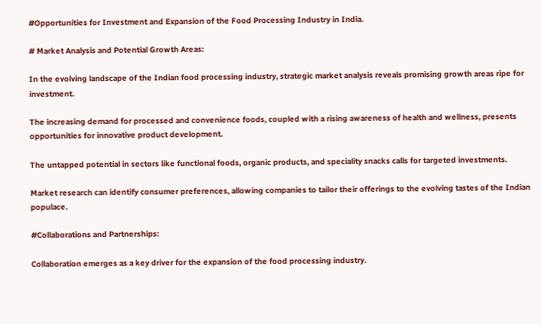#Opportunities for Investment and Expansion of the Food Processing Industry in India.

# Market Analysis and Potential Growth Areas:

In the evolving landscape of the Indian food processing industry, strategic market analysis reveals promising growth areas ripe for investment.

The increasing demand for processed and convenience foods, coupled with a rising awareness of health and wellness, presents opportunities for innovative product development.

The untapped potential in sectors like functional foods, organic products, and speciality snacks calls for targeted investments.

Market research can identify consumer preferences, allowing companies to tailor their offerings to the evolving tastes of the Indian populace.

#Collaborations and Partnerships:

Collaboration emerges as a key driver for the expansion of the food processing industry.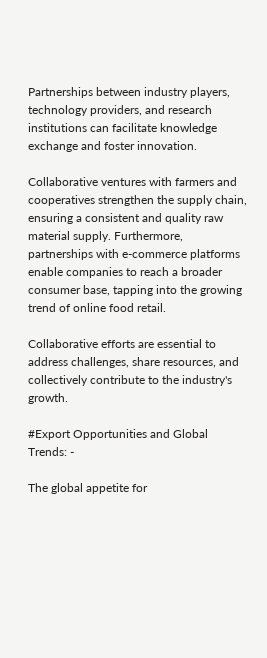Partnerships between industry players, technology providers, and research institutions can facilitate knowledge exchange and foster innovation.

Collaborative ventures with farmers and cooperatives strengthen the supply chain, ensuring a consistent and quality raw material supply. Furthermore, partnerships with e-commerce platforms enable companies to reach a broader consumer base, tapping into the growing trend of online food retail.

Collaborative efforts are essential to address challenges, share resources, and collectively contribute to the industry's growth.

#Export Opportunities and Global Trends: -

The global appetite for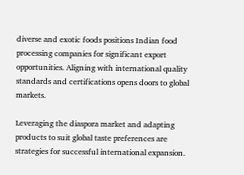diverse and exotic foods positions Indian food processing companies for significant export opportunities. Aligning with international quality standards and certifications opens doors to global markets.

Leveraging the diaspora market and adapting products to suit global taste preferences are strategies for successful international expansion.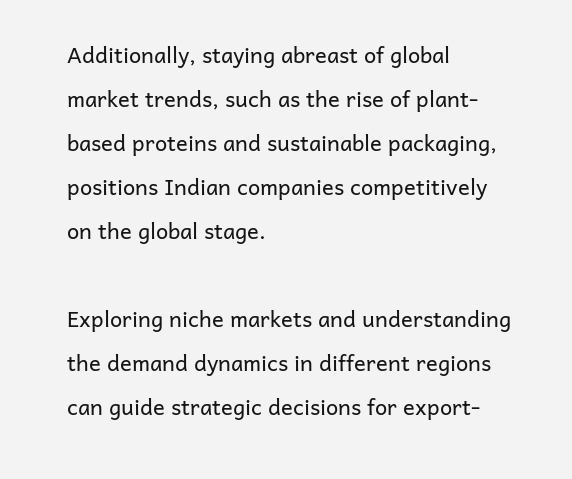Additionally, staying abreast of global market trends, such as the rise of plant-based proteins and sustainable packaging, positions Indian companies competitively on the global stage.

Exploring niche markets and understanding the demand dynamics in different regions can guide strategic decisions for export-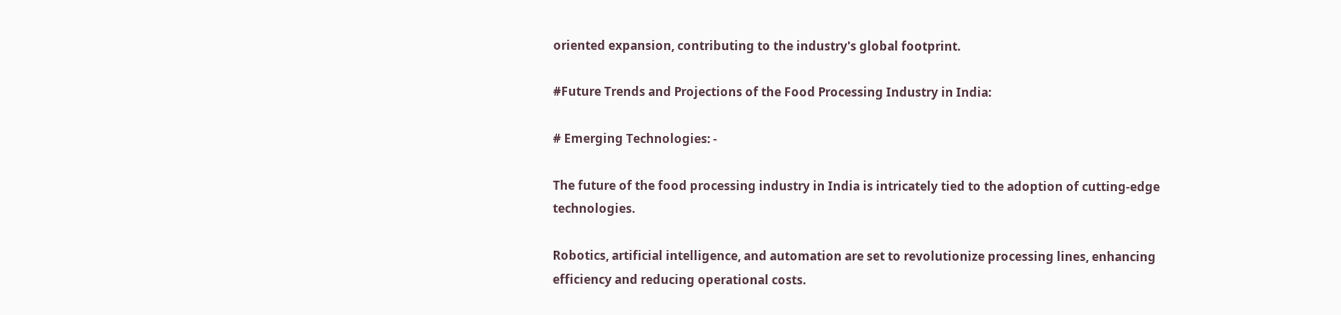oriented expansion, contributing to the industry's global footprint.

#Future Trends and Projections of the Food Processing Industry in India:

# Emerging Technologies: -

The future of the food processing industry in India is intricately tied to the adoption of cutting-edge technologies.

Robotics, artificial intelligence, and automation are set to revolutionize processing lines, enhancing efficiency and reducing operational costs.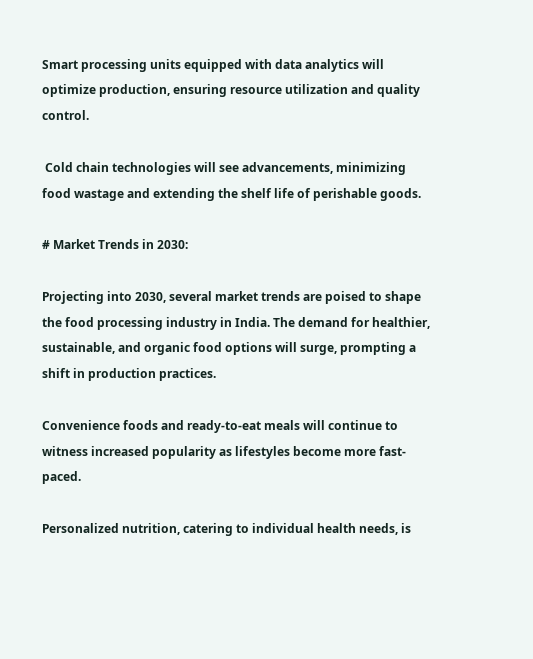Smart processing units equipped with data analytics will optimize production, ensuring resource utilization and quality control.

 Cold chain technologies will see advancements, minimizing food wastage and extending the shelf life of perishable goods.

# Market Trends in 2030:

Projecting into 2030, several market trends are poised to shape the food processing industry in India. The demand for healthier, sustainable, and organic food options will surge, prompting a shift in production practices.

Convenience foods and ready-to-eat meals will continue to witness increased popularity as lifestyles become more fast-paced.

Personalized nutrition, catering to individual health needs, is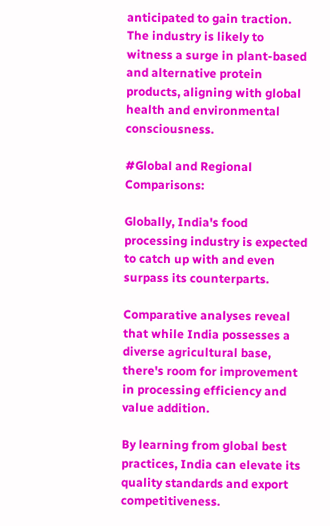anticipated to gain traction. The industry is likely to witness a surge in plant-based and alternative protein products, aligning with global health and environmental consciousness.

#Global and Regional Comparisons:

Globally, India's food processing industry is expected to catch up with and even surpass its counterparts.

Comparative analyses reveal that while India possesses a diverse agricultural base, there's room for improvement in processing efficiency and value addition.

By learning from global best practices, India can elevate its quality standards and export competitiveness.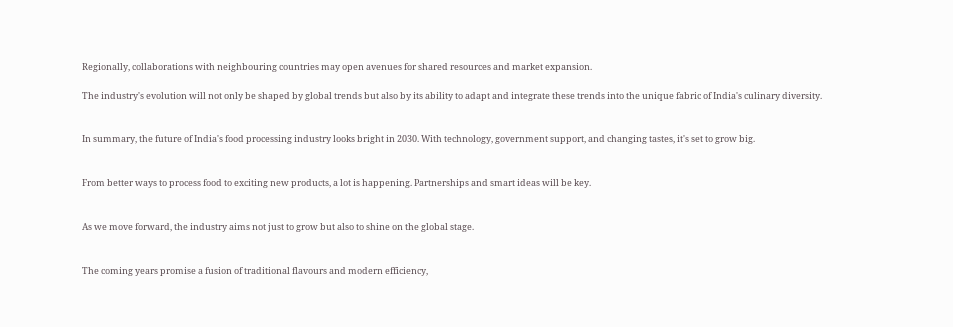Regionally, collaborations with neighbouring countries may open avenues for shared resources and market expansion.

The industry's evolution will not only be shaped by global trends but also by its ability to adapt and integrate these trends into the unique fabric of India's culinary diversity.


In summary, the future of India's food processing industry looks bright in 2030. With technology, government support, and changing tastes, it's set to grow big.


From better ways to process food to exciting new products, a lot is happening. Partnerships and smart ideas will be key.


As we move forward, the industry aims not just to grow but also to shine on the global stage.


The coming years promise a fusion of traditional flavours and modern efficiency,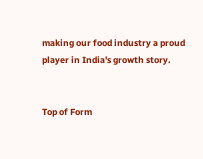making our food industry a proud player in India's growth story.


Top of Form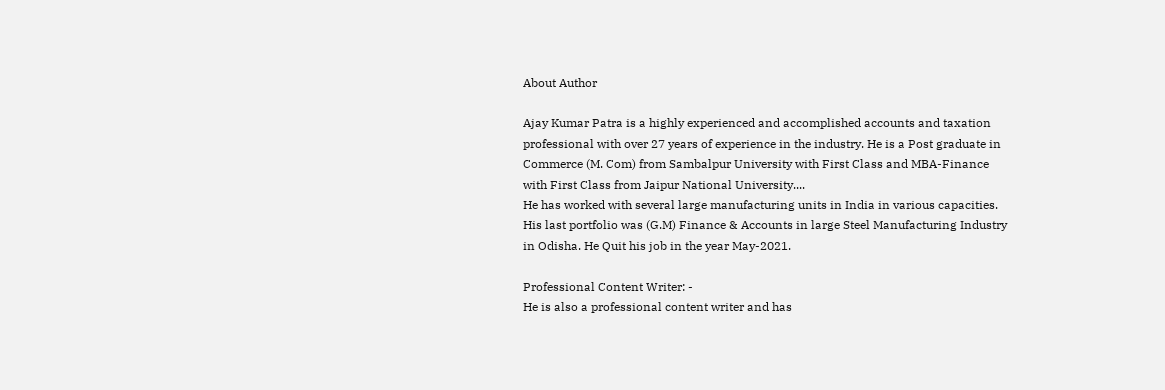About Author

Ajay Kumar Patra is a highly experienced and accomplished accounts and taxation professional with over 27 years of experience in the industry. He is a Post graduate in Commerce (M. Com) from Sambalpur University with First Class and MBA-Finance with First Class from Jaipur National University....
He has worked with several large manufacturing units in India in various capacities. His last portfolio was (G.M) Finance & Accounts in large Steel Manufacturing Industry in Odisha. He Quit his job in the year May-2021.

Professional Content Writer: -
He is also a professional content writer and has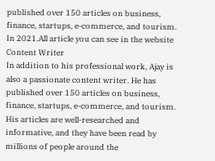published over 150 articles on business, finance, startups, e-commerce, and tourism. In 2021.All article you can see in the website
Content Writer
In addition to his professional work, Ajay is also a passionate content writer. He has published over 150 articles on business, finance, startups, e-commerce, and tourism. His articles are well-researched and informative, and they have been read by millions of people around the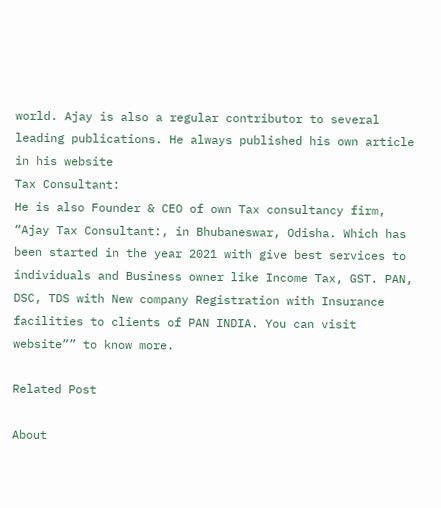world. Ajay is also a regular contributor to several leading publications. He always published his own article in his website
Tax Consultant:
He is also Founder & CEO of own Tax consultancy firm, “Ajay Tax Consultant:, in Bhubaneswar, Odisha. Which has been started in the year 2021 with give best services to individuals and Business owner like Income Tax, GST. PAN, DSC, TDS with New company Registration with Insurance facilities to clients of PAN INDIA. You can visit website”” to know more.

Related Post

About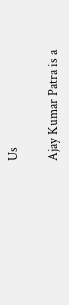Us

Ajay Kumar Patra is a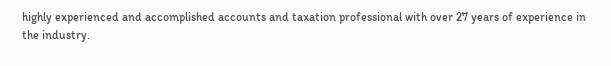highly experienced and accomplished accounts and taxation professional with over 27 years of experience in the industry.